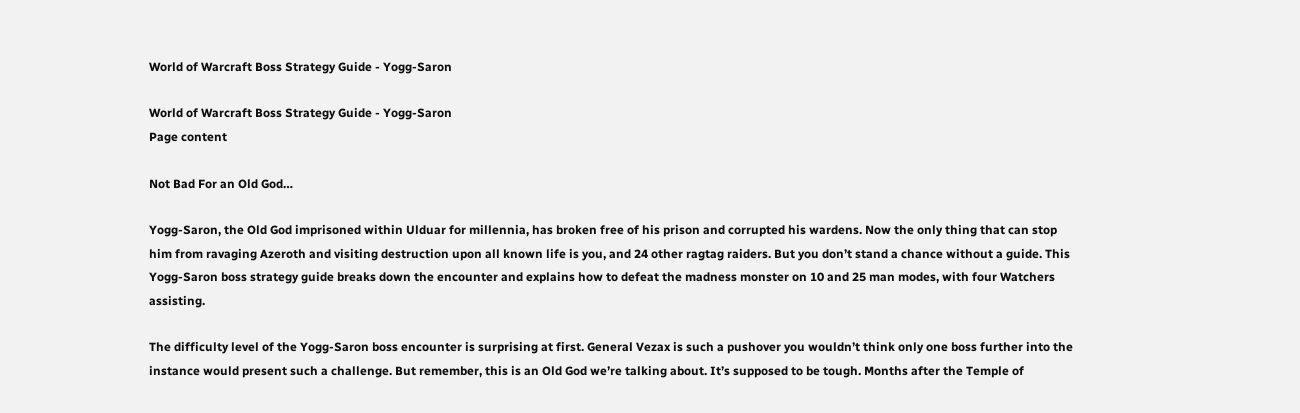World of Warcraft Boss Strategy Guide - Yogg-Saron

World of Warcraft Boss Strategy Guide - Yogg-Saron
Page content

Not Bad For an Old God…

Yogg-Saron, the Old God imprisoned within Ulduar for millennia, has broken free of his prison and corrupted his wardens. Now the only thing that can stop him from ravaging Azeroth and visiting destruction upon all known life is you, and 24 other ragtag raiders. But you don’t stand a chance without a guide. This Yogg-Saron boss strategy guide breaks down the encounter and explains how to defeat the madness monster on 10 and 25 man modes, with four Watchers assisting.

The difficulty level of the Yogg-Saron boss encounter is surprising at first. General Vezax is such a pushover you wouldn’t think only one boss further into the instance would present such a challenge. But remember, this is an Old God we’re talking about. It’s supposed to be tough. Months after the Temple of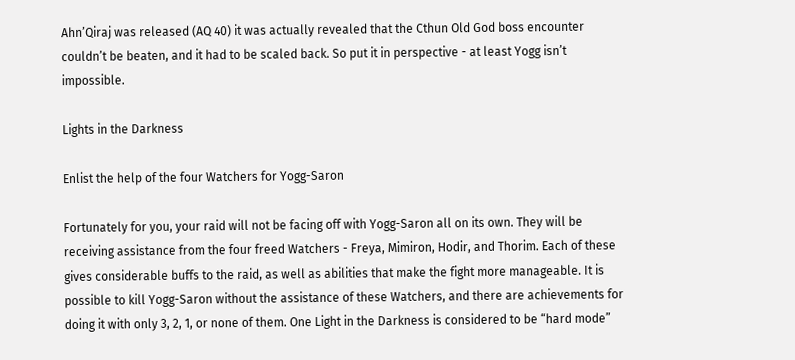Ahn’Qiraj was released (AQ 40) it was actually revealed that the Cthun Old God boss encounter couldn’t be beaten, and it had to be scaled back. So put it in perspective - at least Yogg isn’t impossible.

Lights in the Darkness

Enlist the help of the four Watchers for Yogg-Saron

Fortunately for you, your raid will not be facing off with Yogg-Saron all on its own. They will be receiving assistance from the four freed Watchers - Freya, Mimiron, Hodir, and Thorim. Each of these gives considerable buffs to the raid, as well as abilities that make the fight more manageable. It is possible to kill Yogg-Saron without the assistance of these Watchers, and there are achievements for doing it with only 3, 2, 1, or none of them. One Light in the Darkness is considered to be “hard mode”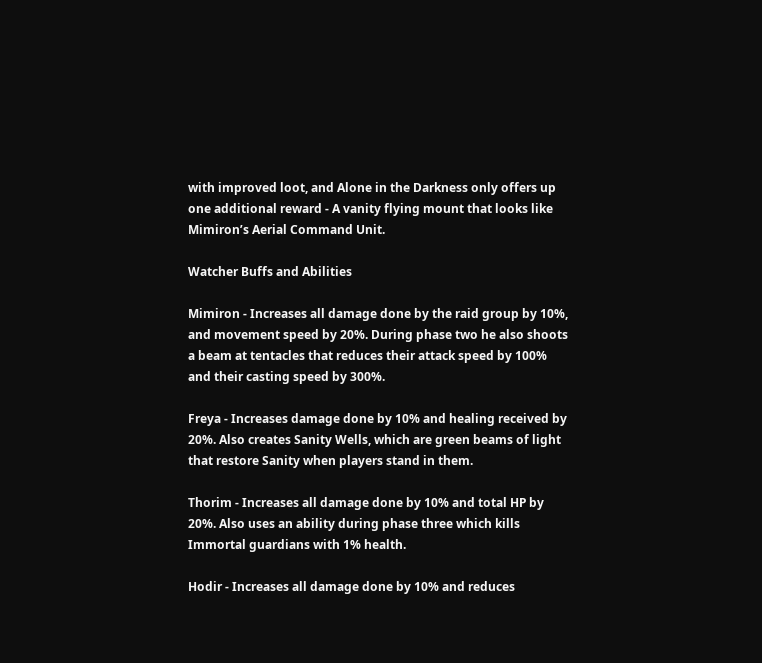with improved loot, and Alone in the Darkness only offers up one additional reward - A vanity flying mount that looks like Mimiron’s Aerial Command Unit.

Watcher Buffs and Abilities

Mimiron - Increases all damage done by the raid group by 10%, and movement speed by 20%. During phase two he also shoots a beam at tentacles that reduces their attack speed by 100% and their casting speed by 300%.

Freya - Increases damage done by 10% and healing received by 20%. Also creates Sanity Wells, which are green beams of light that restore Sanity when players stand in them.

Thorim - Increases all damage done by 10% and total HP by 20%. Also uses an ability during phase three which kills Immortal guardians with 1% health.

Hodir - Increases all damage done by 10% and reduces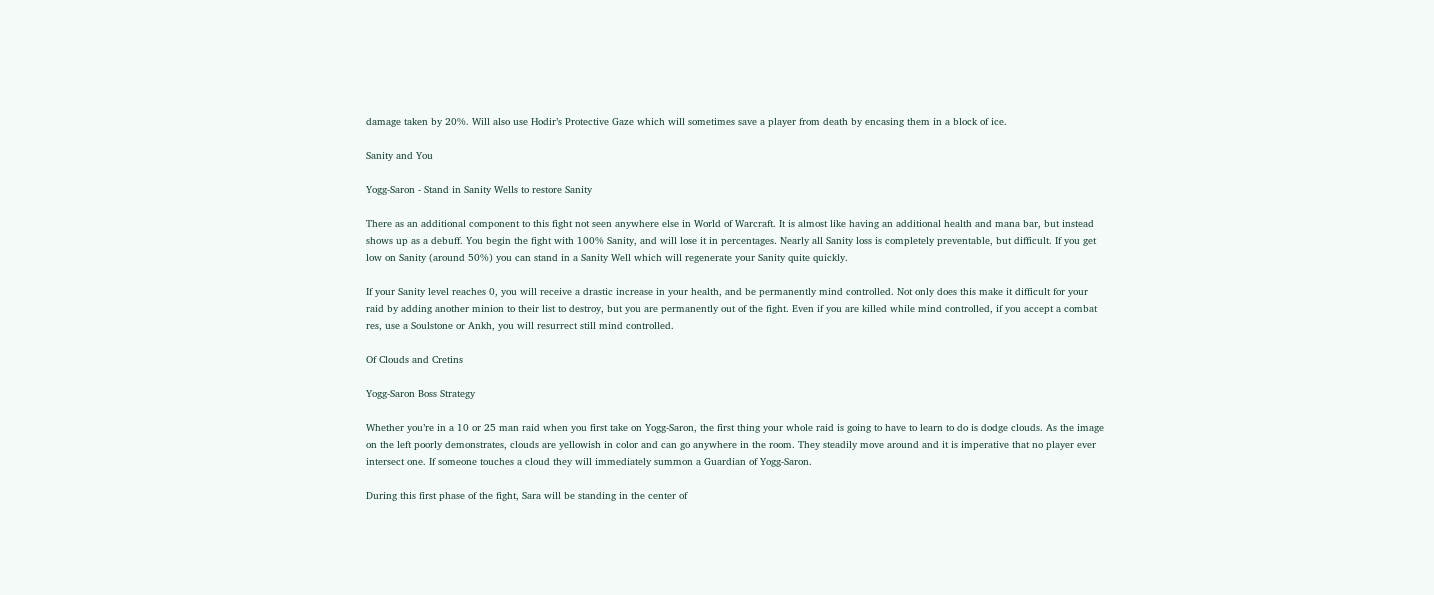damage taken by 20%. Will also use Hodir’s Protective Gaze which will sometimes save a player from death by encasing them in a block of ice.

Sanity and You

Yogg-Saron - Stand in Sanity Wells to restore Sanity

There as an additional component to this fight not seen anywhere else in World of Warcraft. It is almost like having an additional health and mana bar, but instead shows up as a debuff. You begin the fight with 100% Sanity, and will lose it in percentages. Nearly all Sanity loss is completely preventable, but difficult. If you get low on Sanity (around 50%) you can stand in a Sanity Well which will regenerate your Sanity quite quickly.

If your Sanity level reaches 0, you will receive a drastic increase in your health, and be permanently mind controlled. Not only does this make it difficult for your raid by adding another minion to their list to destroy, but you are permanently out of the fight. Even if you are killed while mind controlled, if you accept a combat res, use a Soulstone or Ankh, you will resurrect still mind controlled.

Of Clouds and Cretins

Yogg-Saron Boss Strategy

Whether you’re in a 10 or 25 man raid when you first take on Yogg-Saron, the first thing your whole raid is going to have to learn to do is dodge clouds. As the image on the left poorly demonstrates, clouds are yellowish in color and can go anywhere in the room. They steadily move around and it is imperative that no player ever intersect one. If someone touches a cloud they will immediately summon a Guardian of Yogg-Saron.

During this first phase of the fight, Sara will be standing in the center of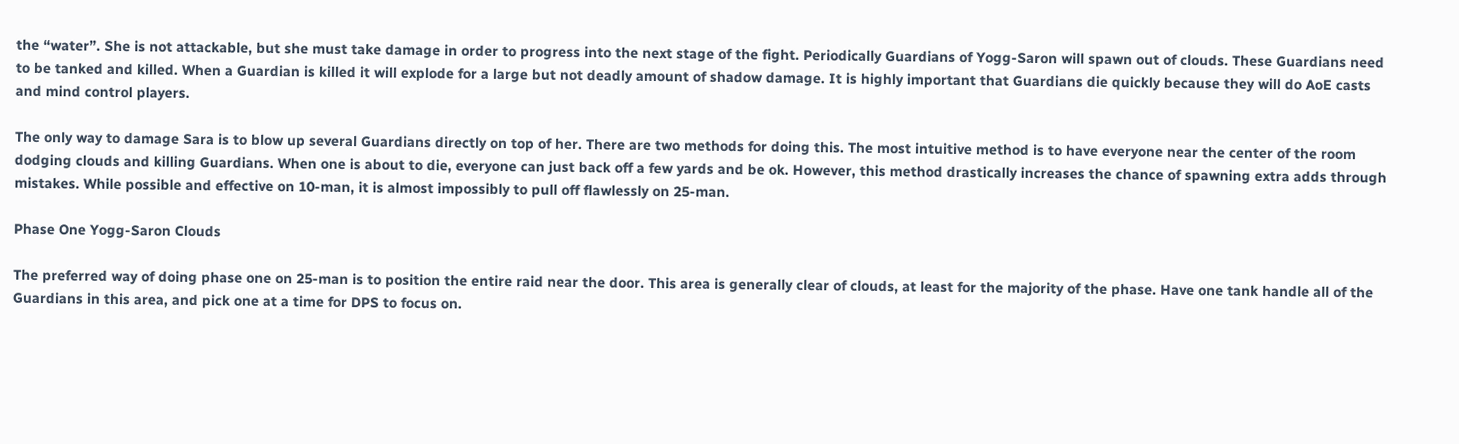the “water”. She is not attackable, but she must take damage in order to progress into the next stage of the fight. Periodically Guardians of Yogg-Saron will spawn out of clouds. These Guardians need to be tanked and killed. When a Guardian is killed it will explode for a large but not deadly amount of shadow damage. It is highly important that Guardians die quickly because they will do AoE casts and mind control players.

The only way to damage Sara is to blow up several Guardians directly on top of her. There are two methods for doing this. The most intuitive method is to have everyone near the center of the room dodging clouds and killing Guardians. When one is about to die, everyone can just back off a few yards and be ok. However, this method drastically increases the chance of spawning extra adds through mistakes. While possible and effective on 10-man, it is almost impossibly to pull off flawlessly on 25-man.

Phase One Yogg-Saron Clouds

The preferred way of doing phase one on 25-man is to position the entire raid near the door. This area is generally clear of clouds, at least for the majority of the phase. Have one tank handle all of the Guardians in this area, and pick one at a time for DPS to focus on.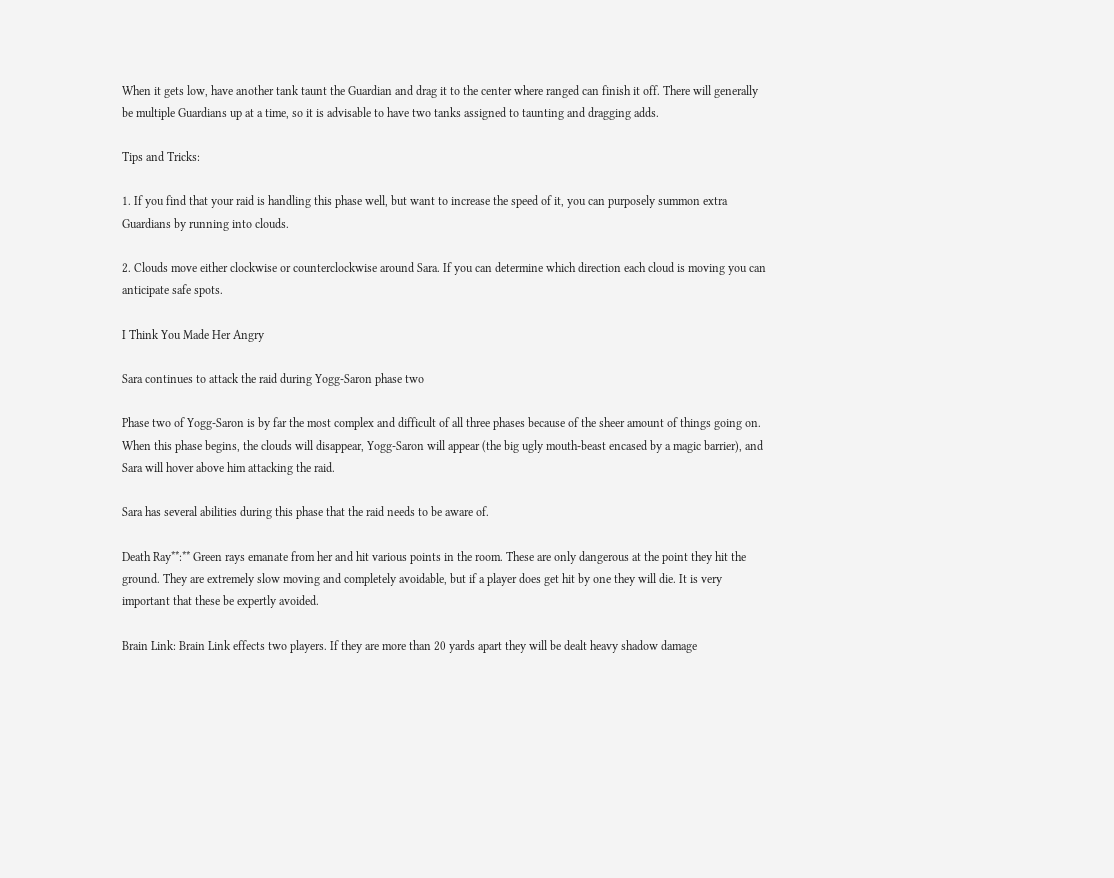When it gets low, have another tank taunt the Guardian and drag it to the center where ranged can finish it off. There will generally be multiple Guardians up at a time, so it is advisable to have two tanks assigned to taunting and dragging adds.

Tips and Tricks:

1. If you find that your raid is handling this phase well, but want to increase the speed of it, you can purposely summon extra Guardians by running into clouds.

2. Clouds move either clockwise or counterclockwise around Sara. If you can determine which direction each cloud is moving you can anticipate safe spots.

I Think You Made Her Angry

Sara continues to attack the raid during Yogg-Saron phase two

Phase two of Yogg-Saron is by far the most complex and difficult of all three phases because of the sheer amount of things going on. When this phase begins, the clouds will disappear, Yogg-Saron will appear (the big ugly mouth-beast encased by a magic barrier), and Sara will hover above him attacking the raid.

Sara has several abilities during this phase that the raid needs to be aware of.

Death Ray**:** Green rays emanate from her and hit various points in the room. These are only dangerous at the point they hit the ground. They are extremely slow moving and completely avoidable, but if a player does get hit by one they will die. It is very important that these be expertly avoided.

Brain Link: Brain Link effects two players. If they are more than 20 yards apart they will be dealt heavy shadow damage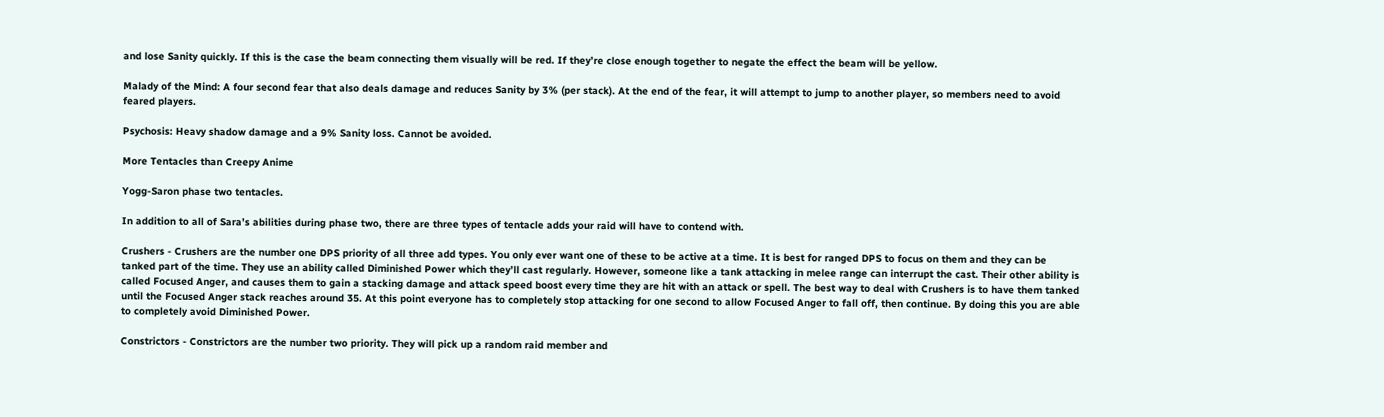and lose Sanity quickly. If this is the case the beam connecting them visually will be red. If they’re close enough together to negate the effect the beam will be yellow.

Malady of the Mind: A four second fear that also deals damage and reduces Sanity by 3% (per stack). At the end of the fear, it will attempt to jump to another player, so members need to avoid feared players.

Psychosis: Heavy shadow damage and a 9% Sanity loss. Cannot be avoided.

More Tentacles than Creepy Anime

Yogg-Saron phase two tentacles.

In addition to all of Sara’s abilities during phase two, there are three types of tentacle adds your raid will have to contend with.

Crushers - Crushers are the number one DPS priority of all three add types. You only ever want one of these to be active at a time. It is best for ranged DPS to focus on them and they can be tanked part of the time. They use an ability called Diminished Power which they’ll cast regularly. However, someone like a tank attacking in melee range can interrupt the cast. Their other ability is called Focused Anger, and causes them to gain a stacking damage and attack speed boost every time they are hit with an attack or spell. The best way to deal with Crushers is to have them tanked until the Focused Anger stack reaches around 35. At this point everyone has to completely stop attacking for one second to allow Focused Anger to fall off, then continue. By doing this you are able to completely avoid Diminished Power.

Constrictors - Constrictors are the number two priority. They will pick up a random raid member and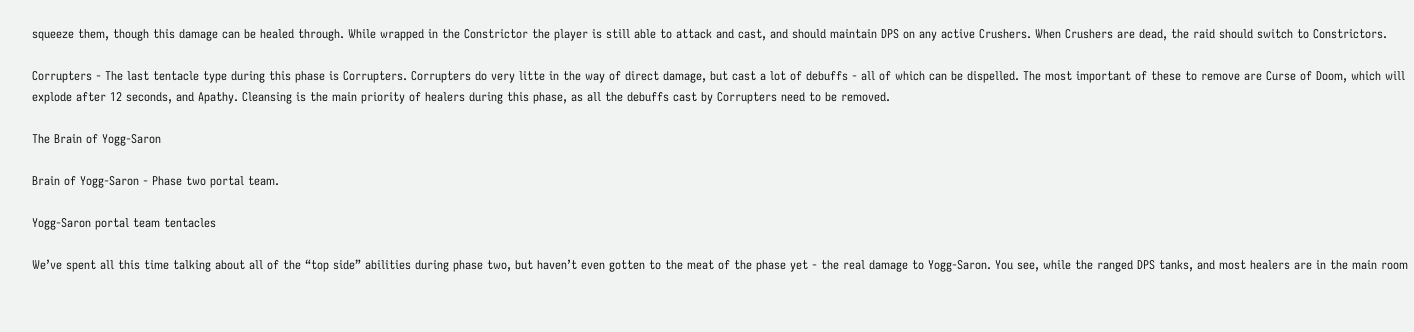squeeze them, though this damage can be healed through. While wrapped in the Constrictor the player is still able to attack and cast, and should maintain DPS on any active Crushers. When Crushers are dead, the raid should switch to Constrictors.

Corrupters - The last tentacle type during this phase is Corrupters. Corrupters do very litte in the way of direct damage, but cast a lot of debuffs - all of which can be dispelled. The most important of these to remove are Curse of Doom, which will explode after 12 seconds, and Apathy. Cleansing is the main priority of healers during this phase, as all the debuffs cast by Corrupters need to be removed.

The Brain of Yogg-Saron

Brain of Yogg-Saron - Phase two portal team.

Yogg-Saron portal team tentacles

We’ve spent all this time talking about all of the “top side” abilities during phase two, but haven’t even gotten to the meat of the phase yet - the real damage to Yogg-Saron. You see, while the ranged DPS tanks, and most healers are in the main room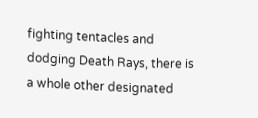fighting tentacles and dodging Death Rays, there is a whole other designated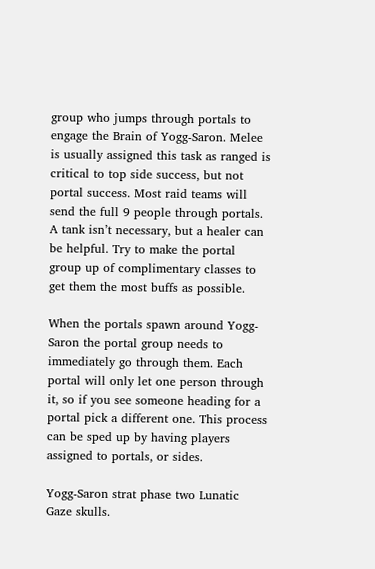group who jumps through portals to engage the Brain of Yogg-Saron. Melee is usually assigned this task as ranged is critical to top side success, but not portal success. Most raid teams will send the full 9 people through portals. A tank isn’t necessary, but a healer can be helpful. Try to make the portal group up of complimentary classes to get them the most buffs as possible.

When the portals spawn around Yogg-Saron the portal group needs to immediately go through them. Each portal will only let one person through it, so if you see someone heading for a portal pick a different one. This process can be sped up by having players assigned to portals, or sides.

Yogg-Saron strat phase two Lunatic Gaze skulls.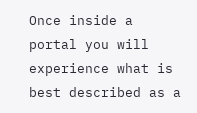Once inside a portal you will experience what is best described as a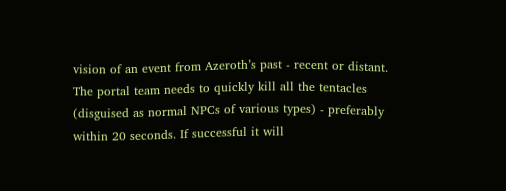vision of an event from Azeroth’s past - recent or distant. The portal team needs to quickly kill all the tentacles (disguised as normal NPCs of various types) - preferably within 20 seconds. If successful it will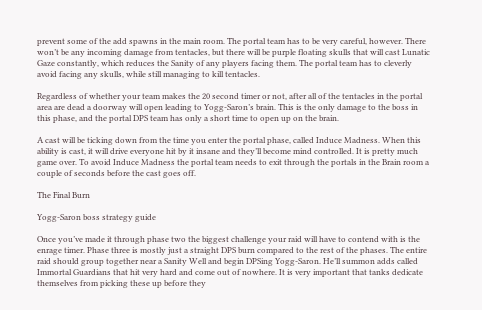prevent some of the add spawns in the main room. The portal team has to be very careful, however. There won’t be any incoming damage from tentacles, but there will be purple floating skulls that will cast Lunatic Gaze constantly, which reduces the Sanity of any players facing them. The portal team has to cleverly avoid facing any skulls, while still managing to kill tentacles.

Regardless of whether your team makes the 20 second timer or not, after all of the tentacles in the portal area are dead a doorway will open leading to Yogg-Saron’s brain. This is the only damage to the boss in this phase, and the portal DPS team has only a short time to open up on the brain.

A cast will be ticking down from the time you enter the portal phase, called Induce Madness. When this ability is cast, it will drive everyone hit by it insane and they’ll become mind controlled. It is pretty much game over. To avoid Induce Madness the portal team needs to exit through the portals in the Brain room a couple of seconds before the cast goes off.

The Final Burn

Yogg-Saron boss strategy guide

Once you’ve made it through phase two the biggest challenge your raid will have to contend with is the enrage timer. Phase three is mostly just a straight DPS burn compared to the rest of the phases. The entire raid should group together near a Sanity Well and begin DPSing Yogg-Saron. He’ll summon adds called Immortal Guardians that hit very hard and come out of nowhere. It is very important that tanks dedicate themselves from picking these up before they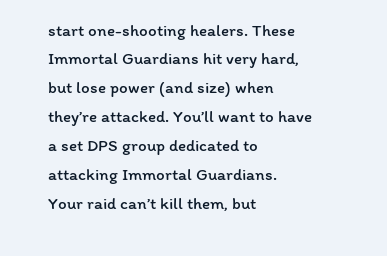start one-shooting healers. These Immortal Guardians hit very hard, but lose power (and size) when they’re attacked. You’ll want to have a set DPS group dedicated to attacking Immortal Guardians. Your raid can’t kill them, but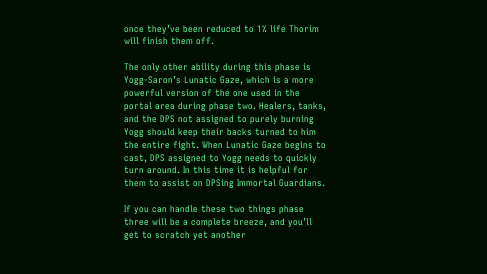once they’ve been reduced to 1% life Thorim will finish them off.

The only other ability during this phase is Yogg-Saron’s Lunatic Gaze, which is a more powerful version of the one used in the portal area during phase two. Healers, tanks, and the DPS not assigned to purely burning Yogg should keep their backs turned to him the entire fight. When Lunatic Gaze begins to cast, DPS assigned to Yogg needs to quickly turn around. In this time it is helpful for them to assist on DPSing Immortal Guardians.

If you can handle these two things phase three will be a complete breeze, and you’ll get to scratch yet another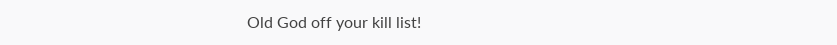Old God off your kill list!